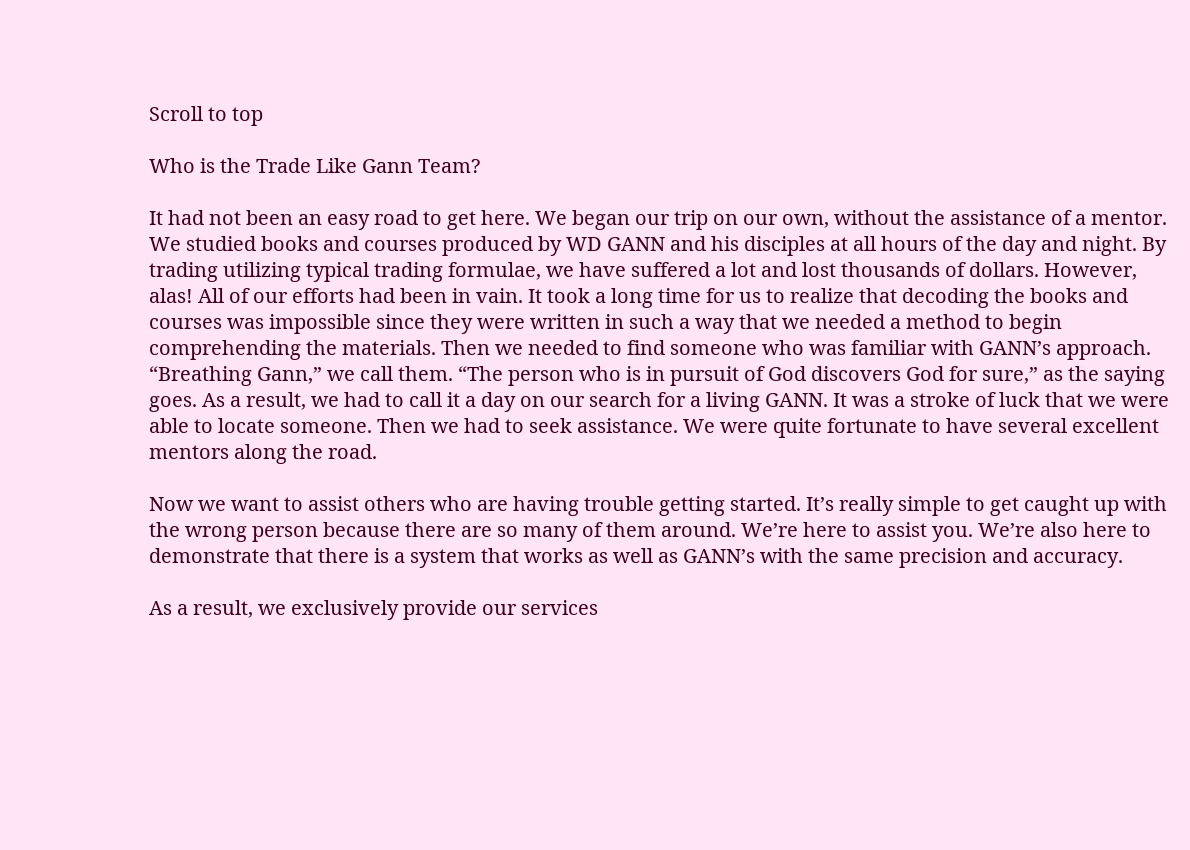Scroll to top

Who is the Trade Like Gann Team?

It had not been an easy road to get here. We began our trip on our own, without the assistance of a mentor. We studied books and courses produced by WD GANN and his disciples at all hours of the day and night. By trading utilizing typical trading formulae, we have suffered a lot and lost thousands of dollars. However, alas! All of our efforts had been in vain. It took a long time for us to realize that decoding the books and courses was impossible since they were written in such a way that we needed a method to begin comprehending the materials. Then we needed to find someone who was familiar with GANN’s approach. “Breathing Gann,” we call them. “The person who is in pursuit of God discovers God for sure,” as the saying goes. As a result, we had to call it a day on our search for a living GANN. It was a stroke of luck that we were able to locate someone. Then we had to seek assistance. We were quite fortunate to have several excellent mentors along the road.

Now we want to assist others who are having trouble getting started. It’s really simple to get caught up with the wrong person because there are so many of them around. We’re here to assist you. We’re also here to demonstrate that there is a system that works as well as GANN’s with the same precision and accuracy.

As a result, we exclusively provide our services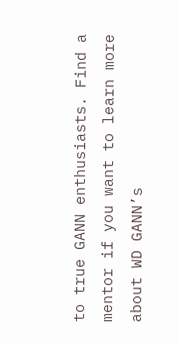to true GANN enthusiasts. Find a mentor if you want to learn more about WD GANN’s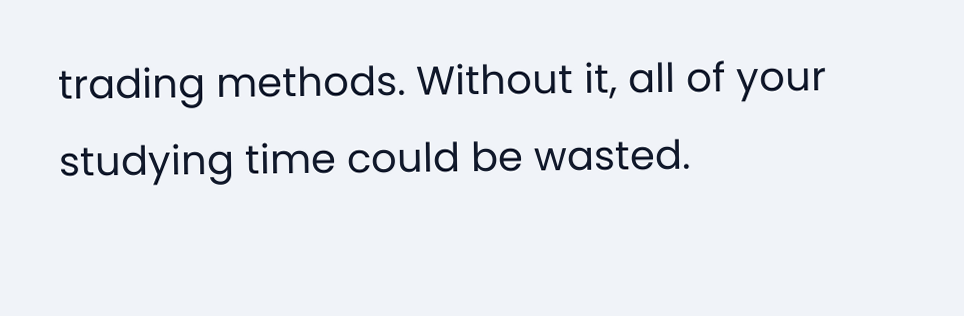trading methods. Without it, all of your studying time could be wasted.